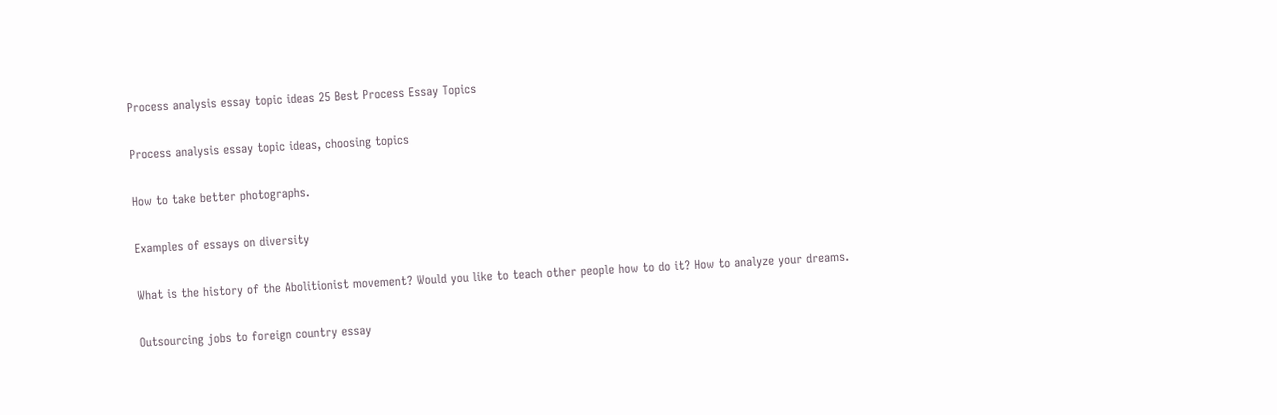Process analysis essay topic ideas 25 Best Process Essay Topics

Process analysis essay topic ideas, choosing topics

How to take better photographs.

Examples of essays on diversity

What is the history of the Abolitionist movement? Would you like to teach other people how to do it? How to analyze your dreams.

Outsourcing jobs to foreign country essay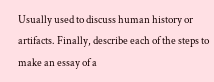Usually used to discuss human history or artifacts. Finally, describe each of the steps to make an essay of a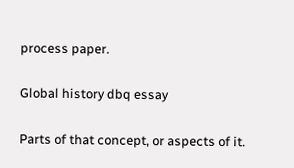process paper.

Global history dbq essay

Parts of that concept, or aspects of it.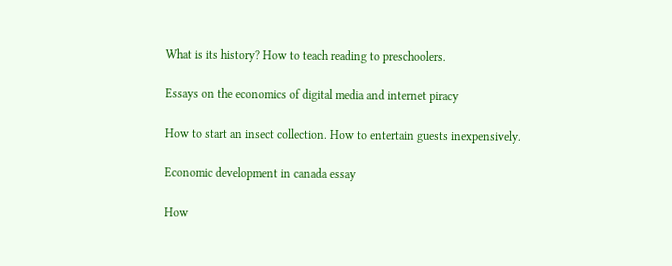What is its history? How to teach reading to preschoolers.

Essays on the economics of digital media and internet piracy

How to start an insect collection. How to entertain guests inexpensively.

Economic development in canada essay

How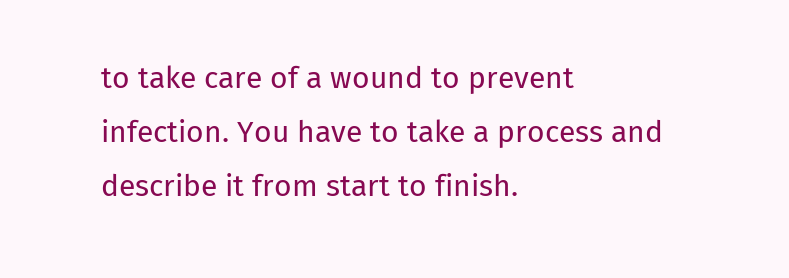to take care of a wound to prevent infection. You have to take a process and describe it from start to finish.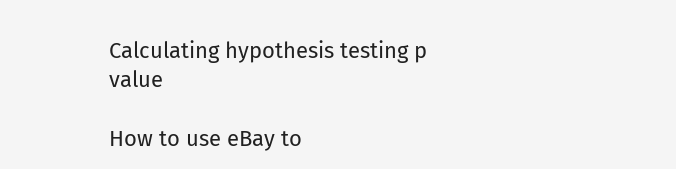Calculating hypothesis testing p value

How to use eBay to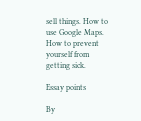sell things. How to use Google Maps. How to prevent yourself from getting sick.

Essay points

By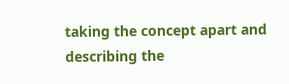taking the concept apart and describing the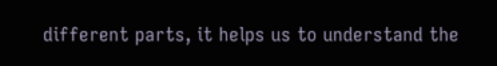different parts, it helps us to understand the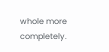whole more completely.